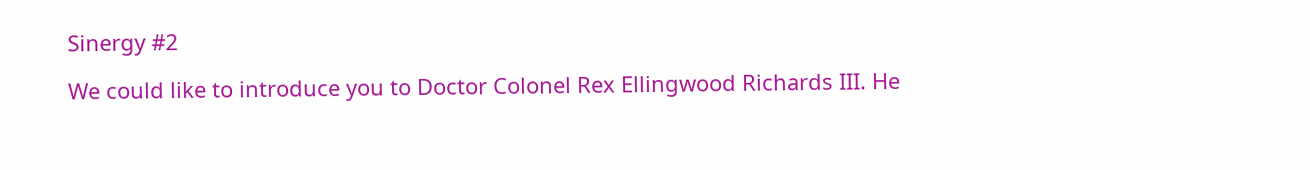Sinergy #2

We could like to introduce you to Doctor Colonel Rex Ellingwood Richards III. He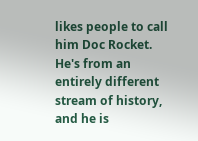likes people to call him Doc Rocket. He's from an entirely different stream of history, and he is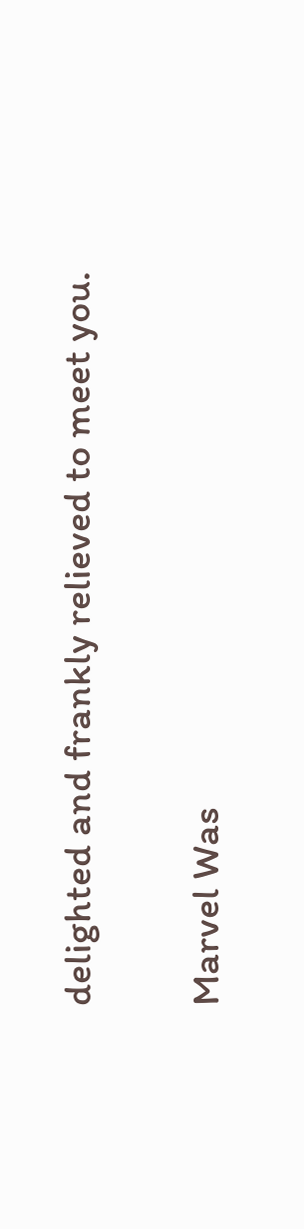delighted and frankly relieved to meet you.

Marvel Was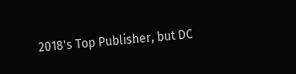2018's Top Publisher, but DC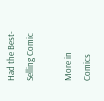Had the Best-Selling Comic

More in Comics